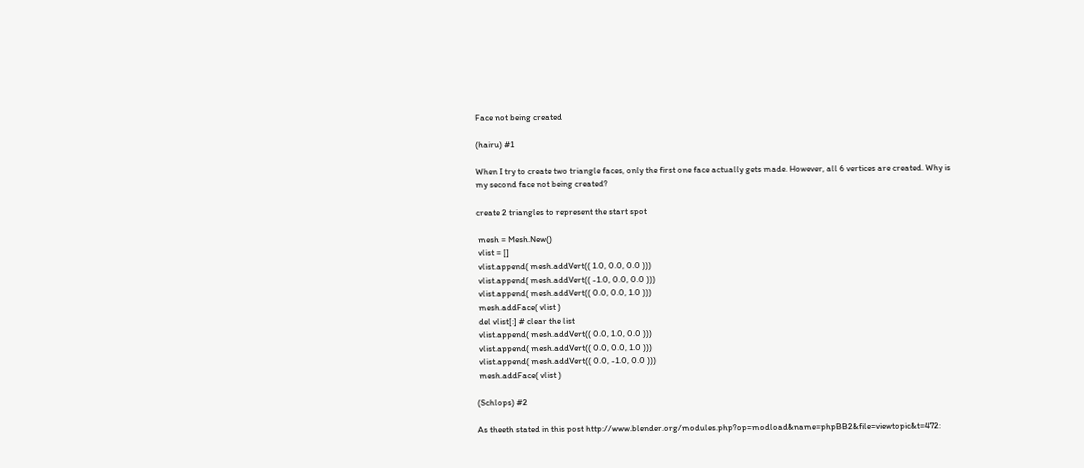Face not being created

(hairu) #1

When I try to create two triangle faces, only the first one face actually gets made. However, all 6 vertices are created. Why is my second face not being created?

create 2 triangles to represent the start spot

 mesh = Mesh.New()
 vlist = []
 vlist.append( mesh.addVert(( 1.0, 0.0, 0.0 )))
 vlist.append( mesh.addVert(( -1.0, 0.0, 0.0 )))
 vlist.append( mesh.addVert(( 0.0, 0.0, 1.0 )))
 mesh.addFace( vlist )
 del vlist[:] # clear the list
 vlist.append( mesh.addVert(( 0.0, 1.0, 0.0 )))
 vlist.append( mesh.addVert(( 0.0, 0.0, 1.0 )))
 vlist.append( mesh.addVert(( 0.0, -1.0, 0.0 )))
 mesh.addFace( vlist )

(Schlops) #2

As theeth stated in this post http://www.blender.org/modules.php?op=modload&name=phpBB2&file=viewtopic&t=472: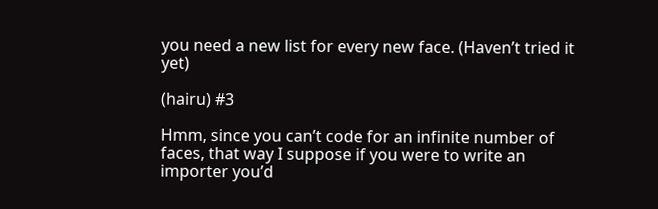you need a new list for every new face. (Haven’t tried it yet)

(hairu) #3

Hmm, since you can’t code for an infinite number of faces, that way I suppose if you were to write an importer you’d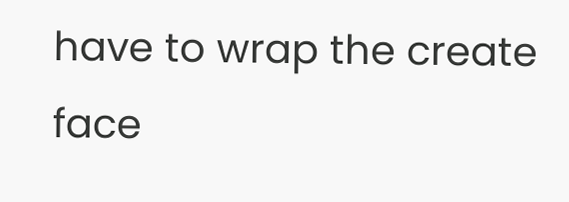have to wrap the create face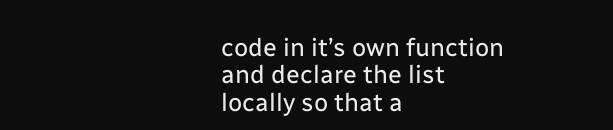code in it’s own function and declare the list locally so that a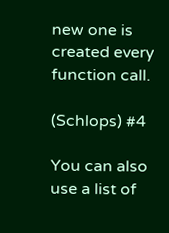new one is created every function call.

(Schlops) #4

You can also use a list of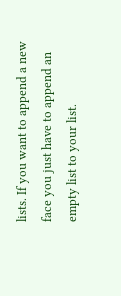lists. If you want to append a new face you just have to append an empty list to your list.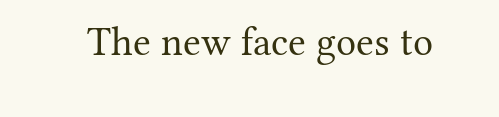The new face goes to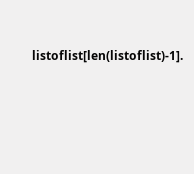listoflist[len(listoflist)-1].